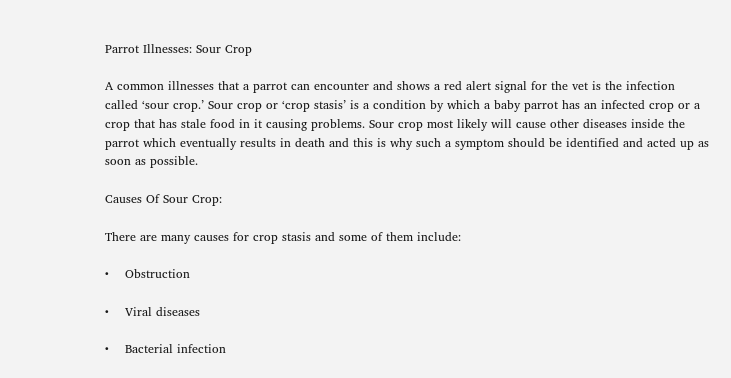Parrot Illnesses: Sour Crop

A common illnesses that a parrot can encounter and shows a red alert signal for the vet is the infection called ‘sour crop.’ Sour crop or ‘crop stasis’ is a condition by which a baby parrot has an infected crop or a crop that has stale food in it causing problems. Sour crop most likely will cause other diseases inside the parrot which eventually results in death and this is why such a symptom should be identified and acted up as soon as possible.

Causes Of Sour Crop:

There are many causes for crop stasis and some of them include:

•    Obstruction

•    Viral diseases

•    Bacterial infection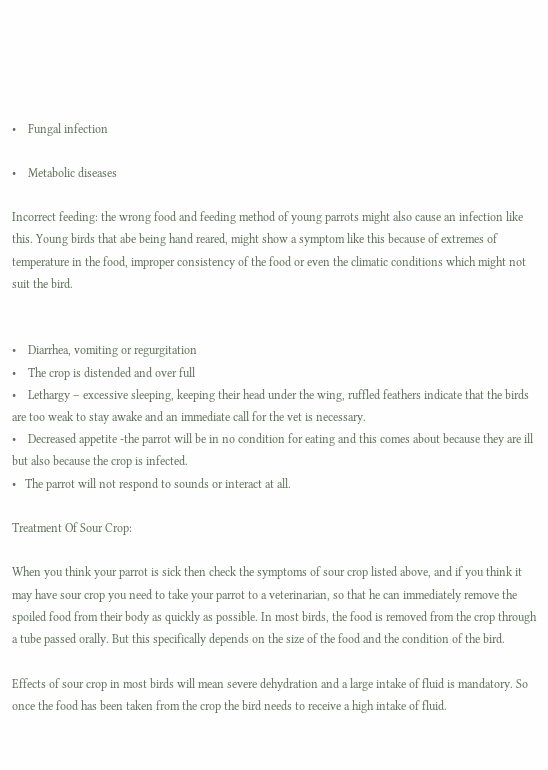•    Fungal infection

•    Metabolic diseases

Incorrect feeding: the wrong food and feeding method of young parrots might also cause an infection like this. Young birds that abe being hand reared, might show a symptom like this because of extremes of temperature in the food, improper consistency of the food or even the climatic conditions which might not suit the bird.


•    Diarrhea, vomiting or regurgitation
•    The crop is distended and over full
•    Lethargy – excessive sleeping, keeping their head under the wing, ruffled feathers indicate that the birds are too weak to stay awake and an immediate call for the vet is necessary.
•    Decreased appetite -the parrot will be in no condition for eating and this comes about because they are ill but also because the crop is infected.
•   The parrot will not respond to sounds or interact at all.

Treatment Of Sour Crop:

When you think your parrot is sick then check the symptoms of sour crop listed above, and if you think it may have sour crop you need to take your parrot to a veterinarian, so that he can immediately remove the spoiled food from their body as quickly as possible. In most birds, the food is removed from the crop through a tube passed orally. But this specifically depends on the size of the food and the condition of the bird.

Effects of sour crop in most birds will mean severe dehydration and a large intake of fluid is mandatory. So once the food has been taken from the crop the bird needs to receive a high intake of fluid.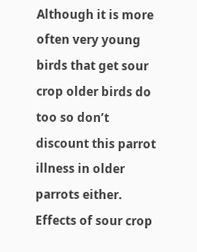Although it is more often very young birds that get sour crop older birds do too so don’t discount this parrot illness in older parrots either.  Effects of sour crop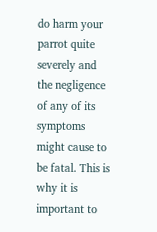do harm your parrot quite severely and the negligence of any of its symptoms might cause to be fatal. This is why it is important to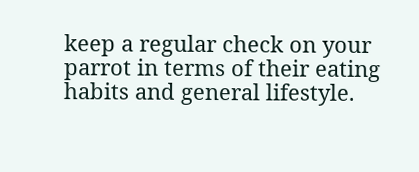keep a regular check on your parrot in terms of their eating habits and general lifestyle.